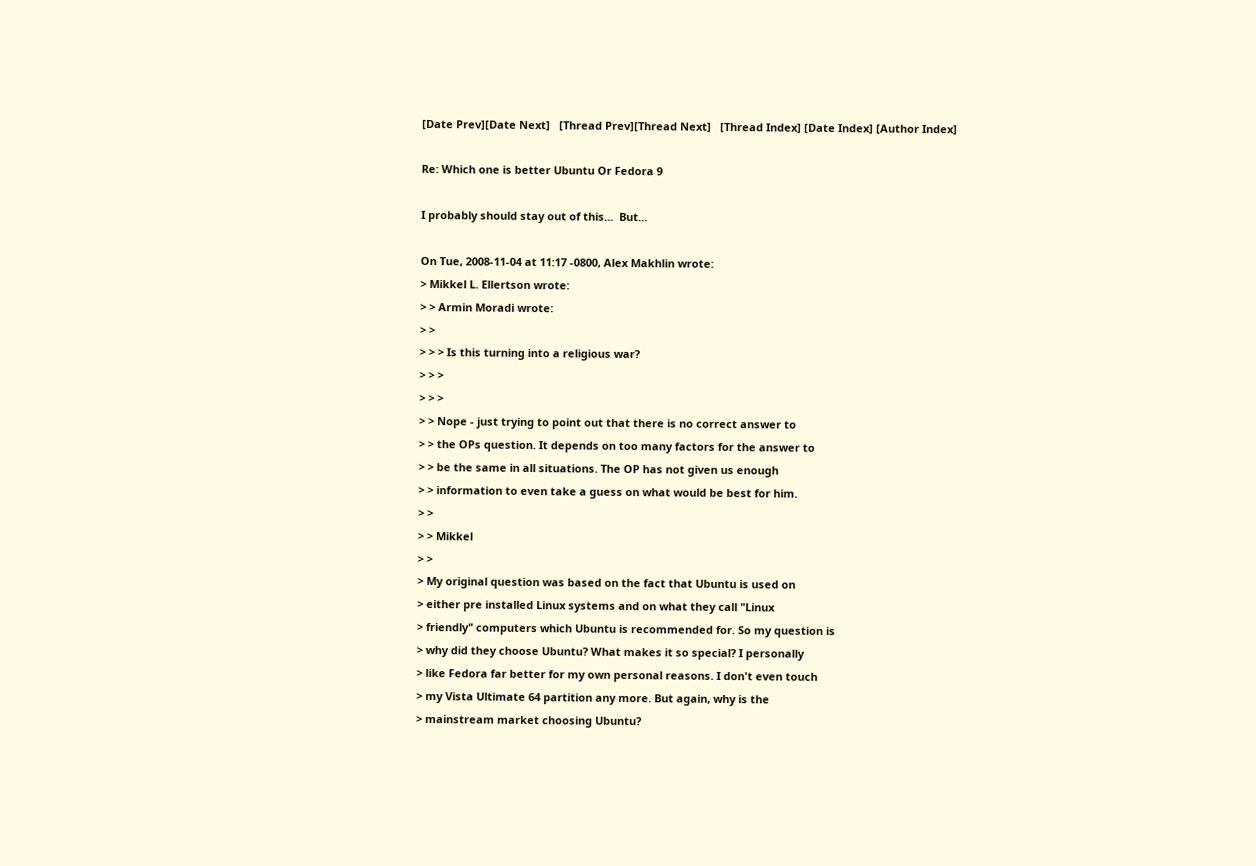[Date Prev][Date Next]   [Thread Prev][Thread Next]   [Thread Index] [Date Index] [Author Index]

Re: Which one is better Ubuntu Or Fedora 9

I probably should stay out of this...  But...

On Tue, 2008-11-04 at 11:17 -0800, Alex Makhlin wrote:
> Mikkel L. Ellertson wrote:
> > Armin Moradi wrote:
> >
> > > Is this turning into a religious war?
> > >
> > >
> > Nope - just trying to point out that there is no correct answer to
> > the OPs question. It depends on too many factors for the answer to
> > be the same in all situations. The OP has not given us enough
> > information to even take a guess on what would be best for him.
> >
> > Mikkel
> >
> My original question was based on the fact that Ubuntu is used on
> either pre installed Linux systems and on what they call "Linux
> friendly" computers which Ubuntu is recommended for. So my question is
> why did they choose Ubuntu? What makes it so special? I personally
> like Fedora far better for my own personal reasons. I don't even touch
> my Vista Ultimate 64 partition any more. But again, why is the
> mainstream market choosing Ubuntu?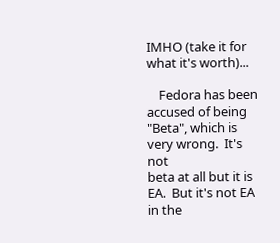IMHO (take it for what it's worth)...

    Fedora has been accused of being "Beta", which is very wrong.  It's not
beta at all but it is EA.  But it's not EA in the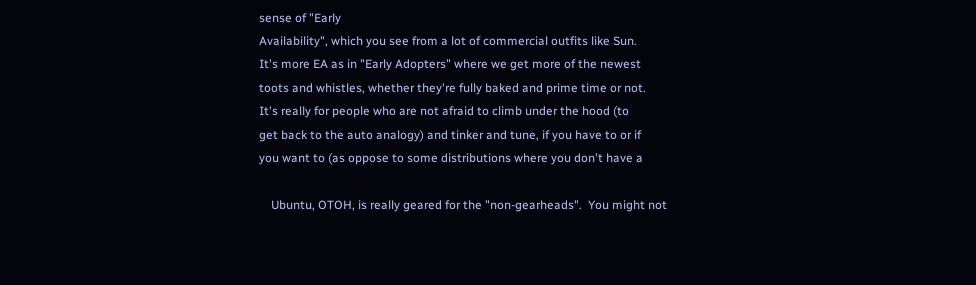sense of "Early
Availability", which you see from a lot of commercial outfits like Sun.
It's more EA as in "Early Adopters" where we get more of the newest
toots and whistles, whether they're fully baked and prime time or not.
It's really for people who are not afraid to climb under the hood (to
get back to the auto analogy) and tinker and tune, if you have to or if
you want to (as oppose to some distributions where you don't have a

    Ubuntu, OTOH, is really geared for the "non-gearheads".  You might not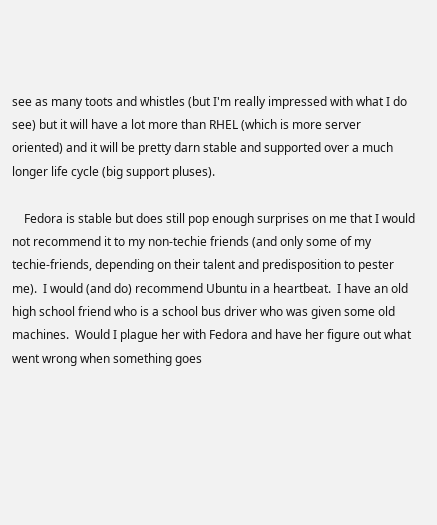see as many toots and whistles (but I'm really impressed with what I do
see) but it will have a lot more than RHEL (which is more server
oriented) and it will be pretty darn stable and supported over a much
longer life cycle (big support pluses).

    Fedora is stable but does still pop enough surprises on me that I would
not recommend it to my non-techie friends (and only some of my
techie-friends, depending on their talent and predisposition to pester
me).  I would (and do) recommend Ubuntu in a heartbeat.  I have an old
high school friend who is a school bus driver who was given some old
machines.  Would I plague her with Fedora and have her figure out what
went wrong when something goes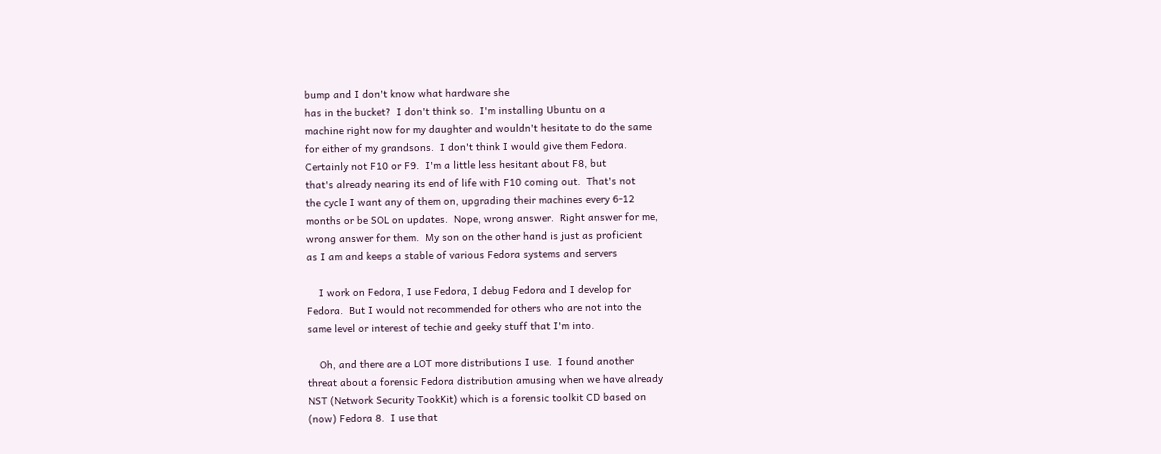bump and I don't know what hardware she
has in the bucket?  I don't think so.  I'm installing Ubuntu on a
machine right now for my daughter and wouldn't hesitate to do the same
for either of my grandsons.  I don't think I would give them Fedora.
Certainly not F10 or F9.  I'm a little less hesitant about F8, but
that's already nearing its end of life with F10 coming out.  That's not
the cycle I want any of them on, upgrading their machines every 6-12
months or be SOL on updates.  Nope, wrong answer.  Right answer for me,
wrong answer for them.  My son on the other hand is just as proficient
as I am and keeps a stable of various Fedora systems and servers

    I work on Fedora, I use Fedora, I debug Fedora and I develop for
Fedora.  But I would not recommended for others who are not into the
same level or interest of techie and geeky stuff that I'm into.

    Oh, and there are a LOT more distributions I use.  I found another
threat about a forensic Fedora distribution amusing when we have already
NST (Network Security TookKit) which is a forensic toolkit CD based on
(now) Fedora 8.  I use that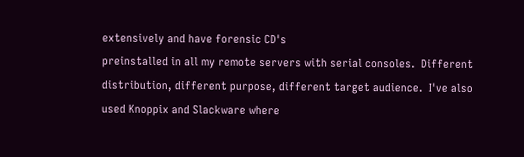extensively and have forensic CD's
preinstalled in all my remote servers with serial consoles.  Different
distribution, different purpose, different target audience.  I've also
used Knoppix and Slackware where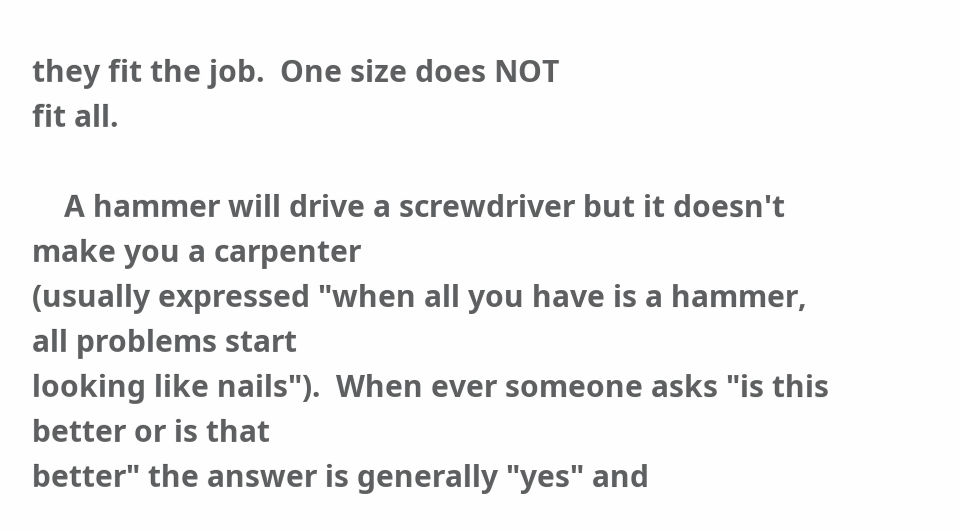they fit the job.  One size does NOT
fit all.

    A hammer will drive a screwdriver but it doesn't make you a carpenter
(usually expressed "when all you have is a hammer, all problems start
looking like nails").  When ever someone asks "is this better or is that
better" the answer is generally "yes" and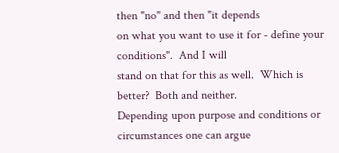then "no" and then "it depends
on what you want to use it for - define your conditions".  And I will
stand on that for this as well.  Which is better?  Both and neither.
Depending upon purpose and conditions or circumstances one can argue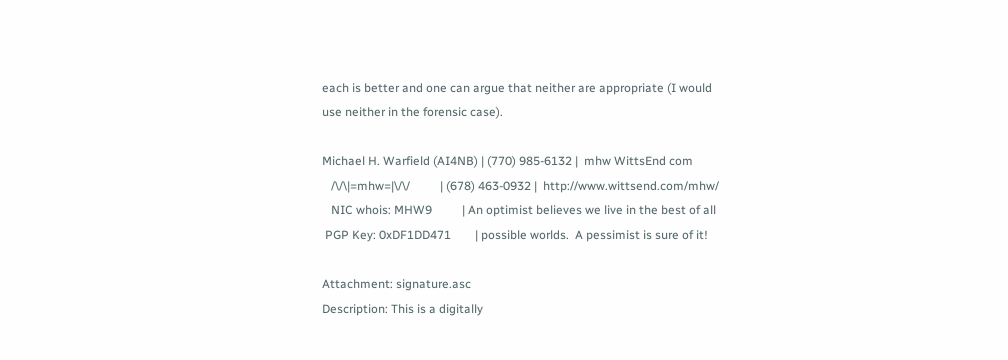each is better and one can argue that neither are appropriate (I would
use neither in the forensic case).

Michael H. Warfield (AI4NB) | (770) 985-6132 |  mhw WittsEnd com
   /\/\|=mhw=|\/\/          | (678) 463-0932 |  http://www.wittsend.com/mhw/
   NIC whois: MHW9          | An optimist believes we live in the best of all
 PGP Key: 0xDF1DD471        | possible worlds.  A pessimist is sure of it!

Attachment: signature.asc
Description: This is a digitally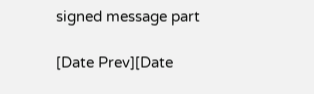signed message part

[Date Prev][Date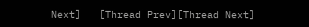Next]   [Thread Prev][Thread Next]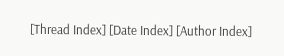[Thread Index] [Date Index] [Author Index]